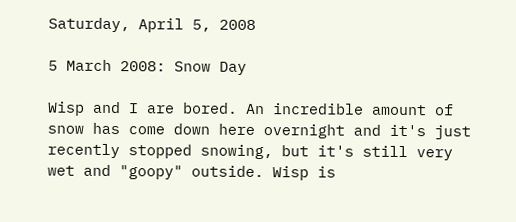Saturday, April 5, 2008

5 March 2008: Snow Day

Wisp and I are bored. An incredible amount of snow has come down here overnight and it's just recently stopped snowing, but it's still very wet and "goopy" outside. Wisp is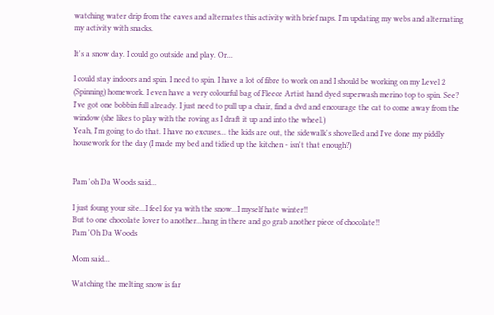watching water drip from the eaves and alternates this activity with brief naps. I'm updating my webs and alternating my activity with snacks.

It's a snow day. I could go outside and play. Or...

I could stay indoors and spin. I need to spin. I have a lot of fibre to work on and I should be working on my Level 2 (Spinning) homework. I even have a very colourful bag of Fleece Artist hand dyed superwash merino top to spin. See? I've got one bobbin full already. I just need to pull up a chair, find a dvd and encourage the cat to come away from the window (she likes to play with the roving as I draft it up and into the wheel.)
Yeah, I'm going to do that. I have no excuses... the kids are out, the sidewalk's shovelled and I've done my piddly housework for the day (I made my bed and tidied up the kitchen - isn't that enough?)


Pam 'oh Da Woods said...

I just foung your site...I feel for ya with the snow...I myself hate winter!!
But to one chocolate lover to another...hang in there and go grab another piece of chocolate!!
Pam 'Oh Da Woods

Mom said...

Watching the melting snow is far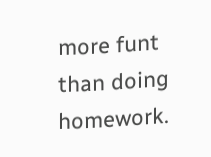more funt than doing homework.